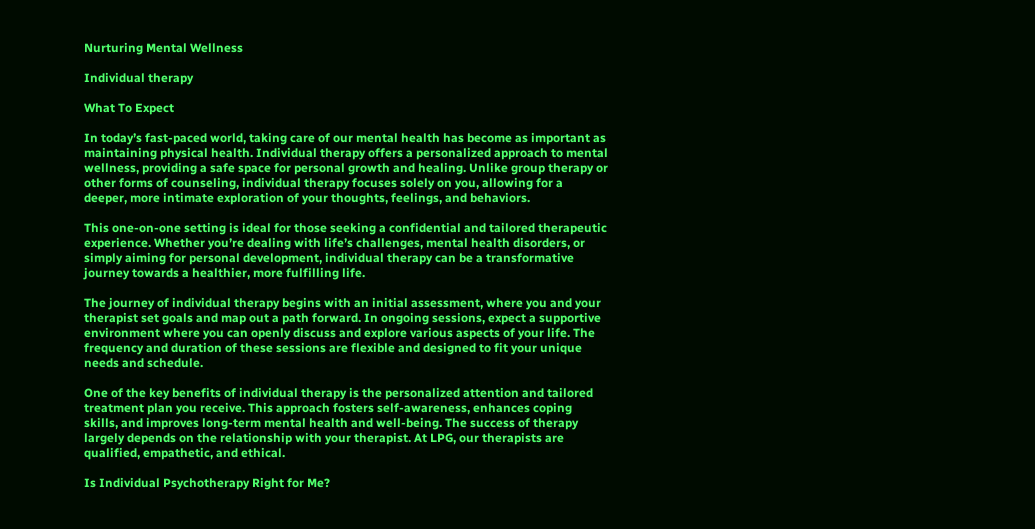Nurturing Mental Wellness

Individual therapy

What To Expect

In today’s fast-paced world, taking care of our mental health has become as important as maintaining physical health. Individual therapy offers a personalized approach to mental wellness, providing a safe space for personal growth and healing. Unlike group therapy or other forms of counseling, individual therapy focuses solely on you, allowing for a deeper, more intimate exploration of your thoughts, feelings, and behaviors.

This one-on-one setting is ideal for those seeking a confidential and tailored therapeutic experience. Whether you’re dealing with life’s challenges, mental health disorders, or simply aiming for personal development, individual therapy can be a transformative journey towards a healthier, more fulfilling life.

The journey of individual therapy begins with an initial assessment, where you and your therapist set goals and map out a path forward. In ongoing sessions, expect a supportive environment where you can openly discuss and explore various aspects of your life. The frequency and duration of these sessions are flexible and designed to fit your unique needs and schedule.

One of the key benefits of individual therapy is the personalized attention and tailored treatment plan you receive. This approach fosters self-awareness, enhances coping skills, and improves long-term mental health and well-being. The success of therapy largely depends on the relationship with your therapist. At LPG, our therapists are qualified, empathetic, and ethical.

Is Individual Psychotherapy Right for Me?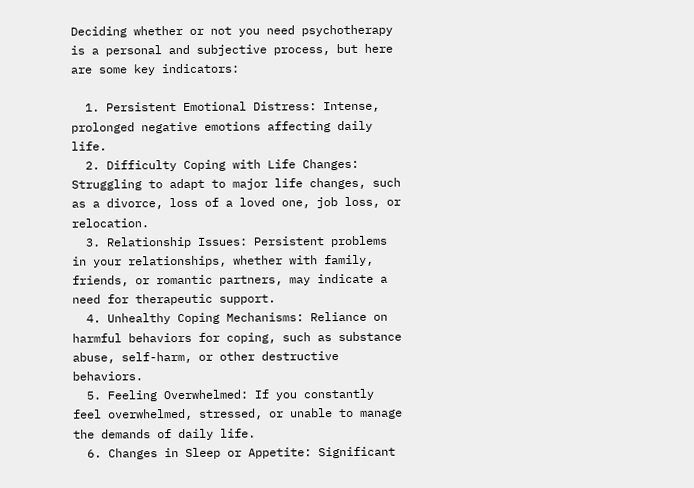Deciding whether or not you need psychotherapy is a personal and subjective process, but here are some key indicators:

  1. Persistent Emotional Distress: Intense, prolonged negative emotions affecting daily life.
  2. Difficulty Coping with Life Changes: Struggling to adapt to major life changes, such as a divorce, loss of a loved one, job loss, or relocation.
  3. Relationship Issues: Persistent problems in your relationships, whether with family, friends, or romantic partners, may indicate a need for therapeutic support.
  4. Unhealthy Coping Mechanisms: Reliance on harmful behaviors for coping, such as substance abuse, self-harm, or other destructive behaviors.
  5. Feeling Overwhelmed: If you constantly feel overwhelmed, stressed, or unable to manage the demands of daily life.
  6. Changes in Sleep or Appetite: Significant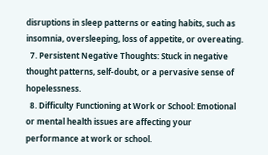disruptions in sleep patterns or eating habits, such as insomnia, oversleeping, loss of appetite, or overeating.
  7. Persistent Negative Thoughts: Stuck in negative thought patterns, self-doubt, or a pervasive sense of hopelessness.
  8. Difficulty Functioning at Work or School: Emotional or mental health issues are affecting your performance at work or school.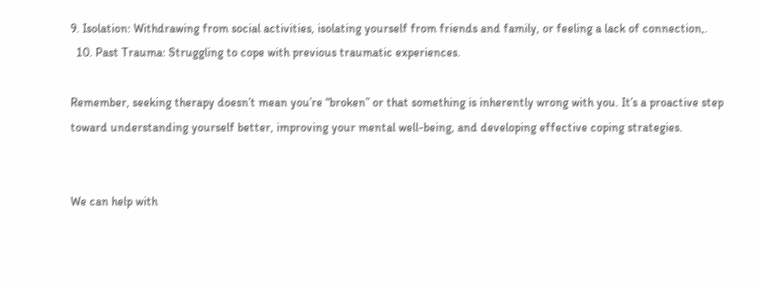9. Isolation: Withdrawing from social activities, isolating yourself from friends and family, or feeling a lack of connection,.
  10. Past Trauma: Struggling to cope with previous traumatic experiences.

Remember, seeking therapy doesn’t mean you’re “broken” or that something is inherently wrong with you. It’s a proactive step toward understanding yourself better, improving your mental well-being, and developing effective coping strategies.


We can help with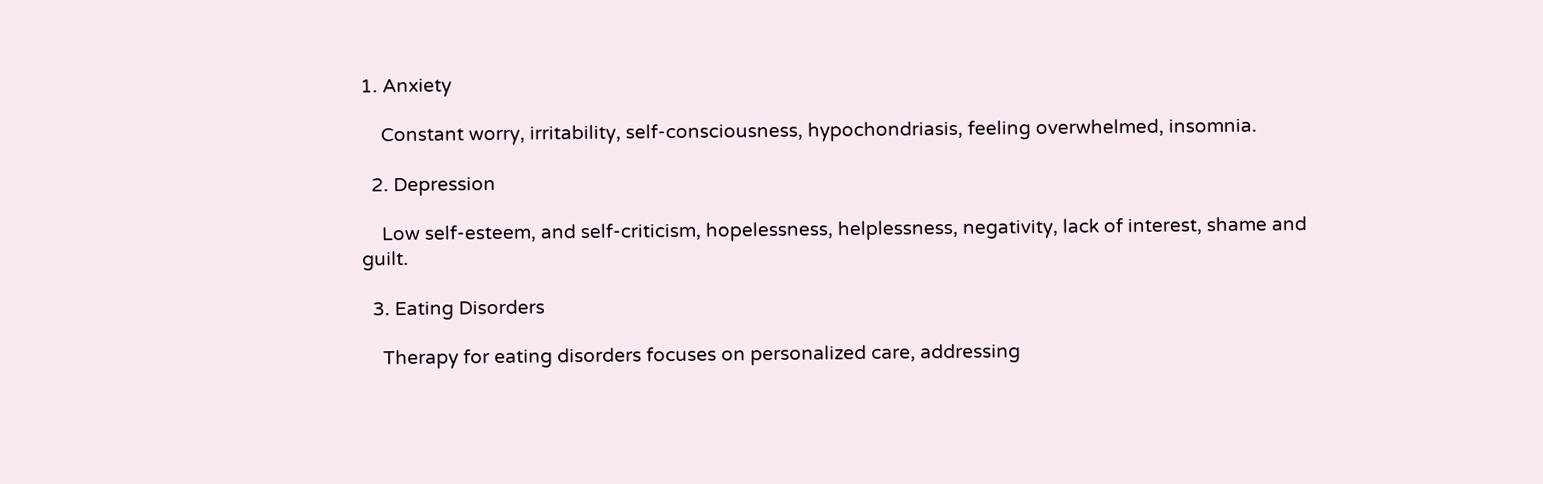1. Anxiety

    Constant worry, irritability, self-consciousness, hypochondriasis, feeling overwhelmed, insomnia.

  2. Depression

    Low self-esteem, and self-criticism, hopelessness, helplessness, negativity, lack of interest, shame and guilt.

  3. Eating Disorders

    Therapy for eating disorders focuses on personalized care, addressing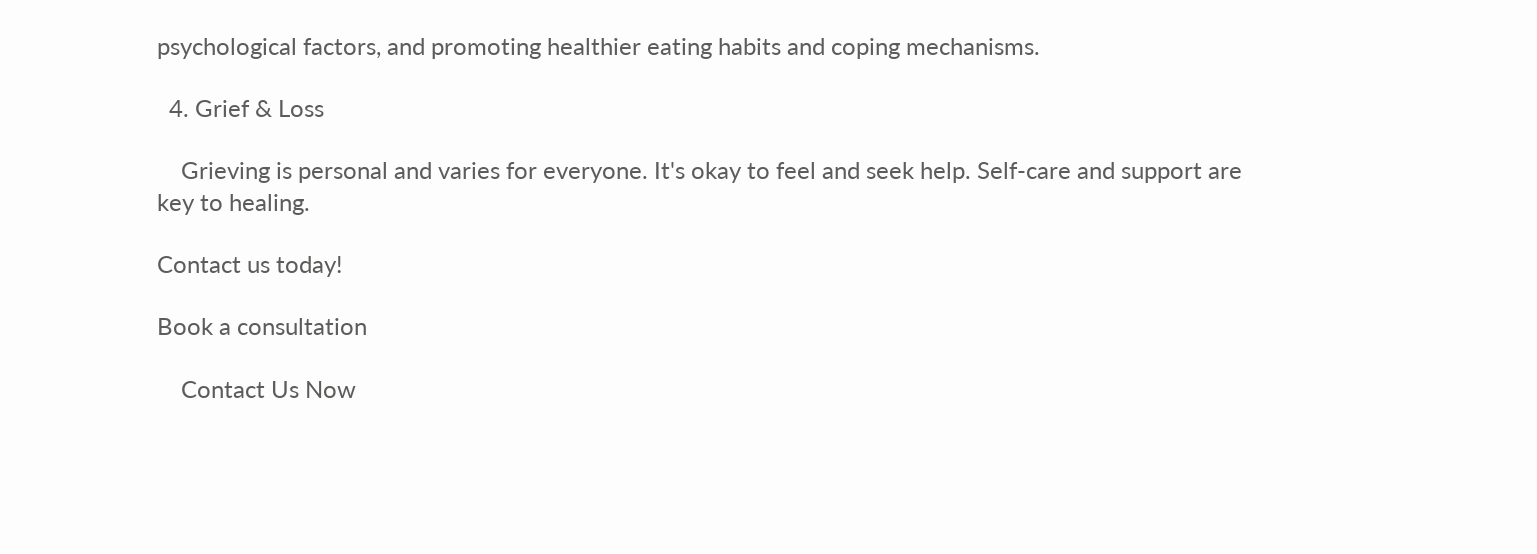psychological factors, and promoting healthier eating habits and coping mechanisms.

  4. Grief & Loss

    Grieving is personal and varies for everyone. It's okay to feel and seek help. Self-care and support are key to healing.

Contact us today!

Book a consultation

    Contact Us Now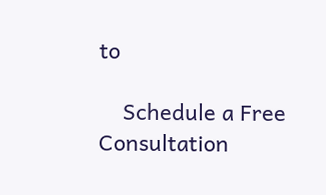to

    Schedule a Free Consultation